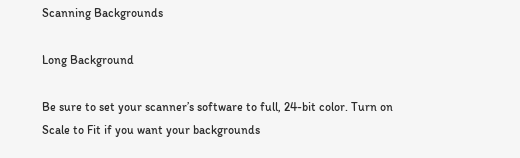Scanning Backgrounds

Long Background

Be sure to set your scanner’s software to full, 24-bit color. Turn on Scale to Fit if you want your backgrounds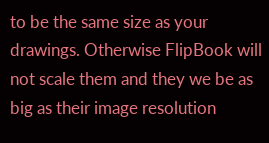to be the same size as your drawings. Otherwise FlipBook will not scale them and they we be as big as their image resolution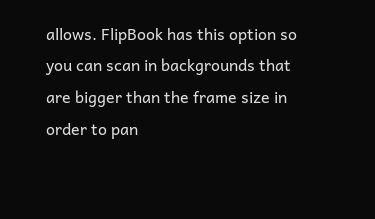allows. FlipBook has this option so you can scan in backgrounds that are bigger than the frame size in order to pan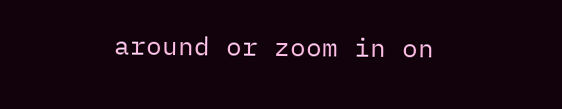around or zoom in on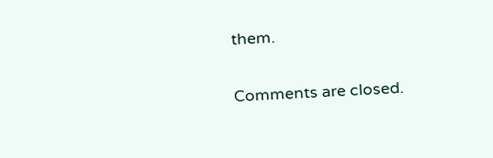them.

Comments are closed.